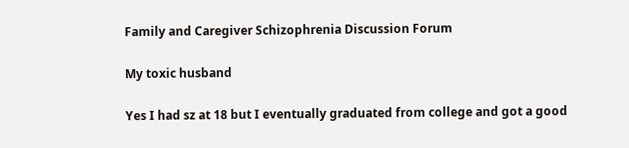Family and Caregiver Schizophrenia Discussion Forum

My toxic husband

Yes I had sz at 18 but I eventually graduated from college and got a good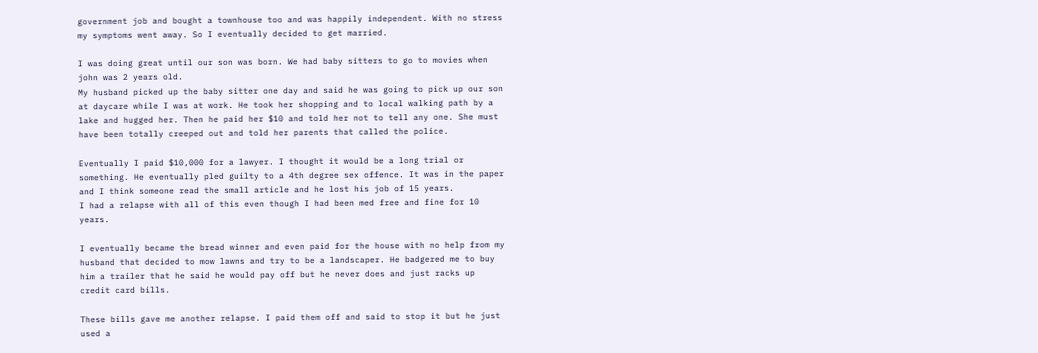government job and bought a townhouse too and was happily independent. With no stress my symptoms went away. So I eventually decided to get married.

I was doing great until our son was born. We had baby sitters to go to movies when john was 2 years old.
My husband picked up the baby sitter one day and said he was going to pick up our son at daycare while I was at work. He took her shopping and to local walking path by a lake and hugged her. Then he paid her $10 and told her not to tell any one. She must have been totally creeped out and told her parents that called the police.

Eventually I paid $10,000 for a lawyer. I thought it would be a long trial or something. He eventually pled guilty to a 4th degree sex offence. It was in the paper and I think someone read the small article and he lost his job of 15 years.
I had a relapse with all of this even though I had been med free and fine for 10 years.

I eventually became the bread winner and even paid for the house with no help from my husband that decided to mow lawns and try to be a landscaper. He badgered me to buy him a trailer that he said he would pay off but he never does and just racks up credit card bills.

These bills gave me another relapse. I paid them off and said to stop it but he just used a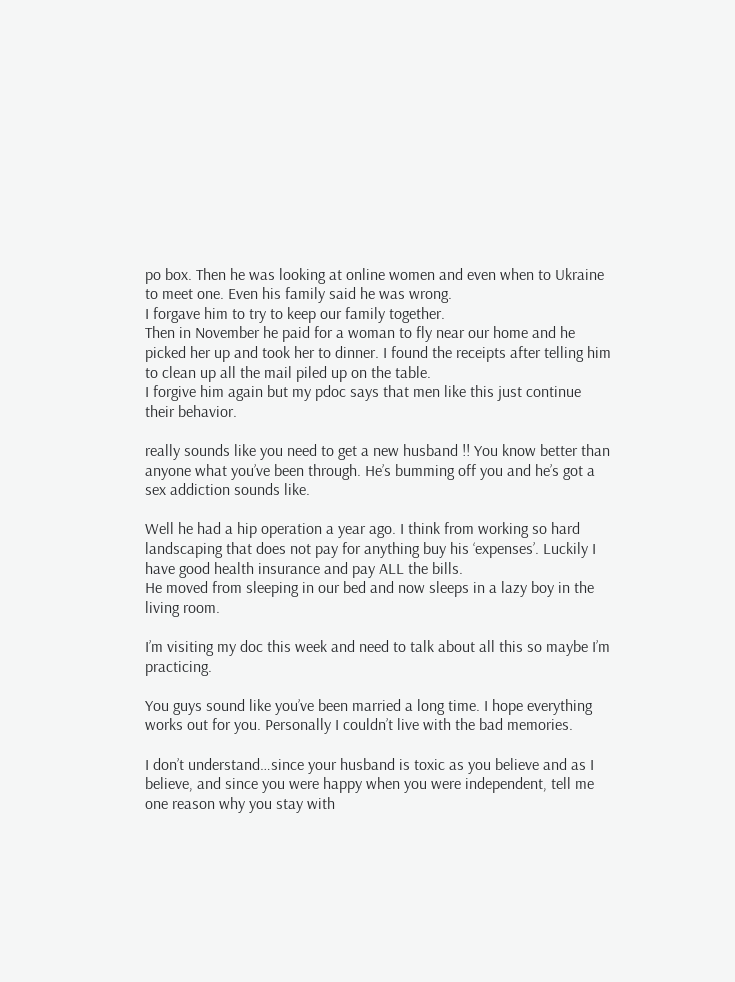po box. Then he was looking at online women and even when to Ukraine to meet one. Even his family said he was wrong.
I forgave him to try to keep our family together.
Then in November he paid for a woman to fly near our home and he picked her up and took her to dinner. I found the receipts after telling him to clean up all the mail piled up on the table.
I forgive him again but my pdoc says that men like this just continue their behavior.

really sounds like you need to get a new husband !! You know better than anyone what you’ve been through. He’s bumming off you and he’s got a sex addiction sounds like.

Well he had a hip operation a year ago. I think from working so hard landscaping that does not pay for anything buy his ‘expenses’. Luckily I have good health insurance and pay ALL the bills.
He moved from sleeping in our bed and now sleeps in a lazy boy in the living room.

I’m visiting my doc this week and need to talk about all this so maybe I’m practicing.

You guys sound like you’ve been married a long time. I hope everything works out for you. Personally I couldn’t live with the bad memories.

I don’t understand…since your husband is toxic as you believe and as I believe, and since you were happy when you were independent, tell me one reason why you stay with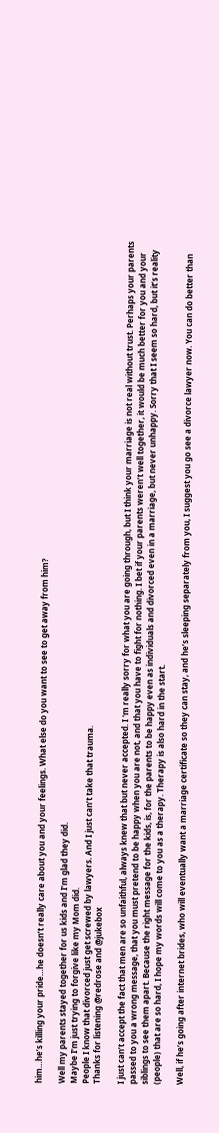him…he’s killing your pride…he doesn’t really care about you and your feelings. What else do you want to see to get away from him?

Well my parents stayed together for us kids and I’m glad they did.
Maybe I’m just trying to forgive like my Mom did.
People I know that divorced just get screwed by lawyers. And I just can’t take that trauma.
Thanks for listening @redrose and @jukebox

I just can’t accept the fact that men are so unfaithful, always knew that but never accepted. I 'm really sorry for what you are going through, but I think your marriage is not real without trust. Perhaps your parents passed to you a wrong message, that you must pretend to be happy when you are not, and that you have to fight for nothing. I bet if your parents weren’t well together, it would be much better for you and your siblings to see them apart. Because the right message for the kids, is, for the parents to be happy even as individuals and divorced even in a marriage, but never unhappy. Sorry that I seem so hard, but it’s reality (people) that are so hard, I hope my words will come to you as a therapy. Therapy is also hard in the start.

Well, if he’s going after internet brides, who will eventually want a marriage certificate so they can stay, and he’s sleeping separately from you, I suggest you go see a divorce lawyer now. You can do better than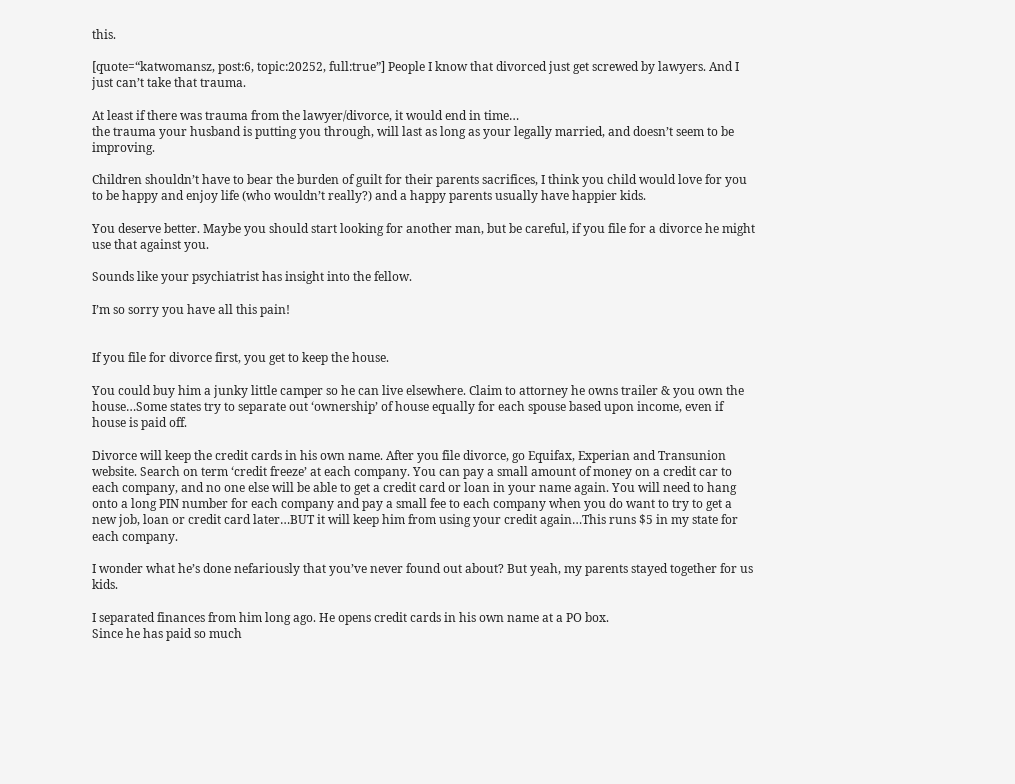this.

[quote=“katwomansz, post:6, topic:20252, full:true”] People I know that divorced just get screwed by lawyers. And I just can’t take that trauma.

At least if there was trauma from the lawyer/divorce, it would end in time…
the trauma your husband is putting you through, will last as long as your legally married, and doesn’t seem to be improving.

Children shouldn’t have to bear the burden of guilt for their parents sacrifices, I think you child would love for you to be happy and enjoy life (who wouldn’t really?) and a happy parents usually have happier kids.

You deserve better. Maybe you should start looking for another man, but be careful, if you file for a divorce he might use that against you.

Sounds like your psychiatrist has insight into the fellow.

I’m so sorry you have all this pain!


If you file for divorce first, you get to keep the house.

You could buy him a junky little camper so he can live elsewhere. Claim to attorney he owns trailer & you own the house…Some states try to separate out ‘ownership’ of house equally for each spouse based upon income, even if house is paid off.

Divorce will keep the credit cards in his own name. After you file divorce, go Equifax, Experian and Transunion website. Search on term ‘credit freeze’ at each company. You can pay a small amount of money on a credit car to each company, and no one else will be able to get a credit card or loan in your name again. You will need to hang onto a long PIN number for each company and pay a small fee to each company when you do want to try to get a new job, loan or credit card later…BUT it will keep him from using your credit again…This runs $5 in my state for each company.

I wonder what he’s done nefariously that you’ve never found out about? But yeah, my parents stayed together for us kids.

I separated finances from him long ago. He opens credit cards in his own name at a PO box.
Since he has paid so much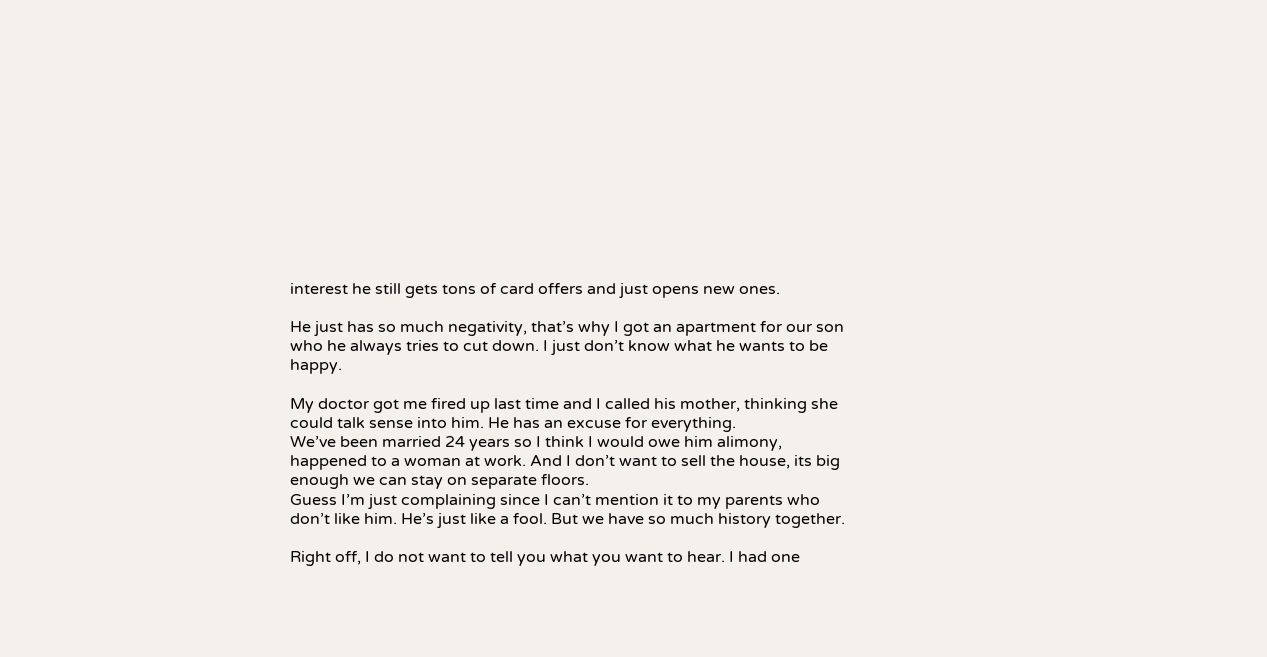interest he still gets tons of card offers and just opens new ones.

He just has so much negativity, that’s why I got an apartment for our son who he always tries to cut down. I just don’t know what he wants to be happy.

My doctor got me fired up last time and I called his mother, thinking she could talk sense into him. He has an excuse for everything.
We’ve been married 24 years so I think I would owe him alimony, happened to a woman at work. And I don’t want to sell the house, its big enough we can stay on separate floors.
Guess I’m just complaining since I can’t mention it to my parents who don’t like him. He’s just like a fool. But we have so much history together.

Right off, I do not want to tell you what you want to hear. I had one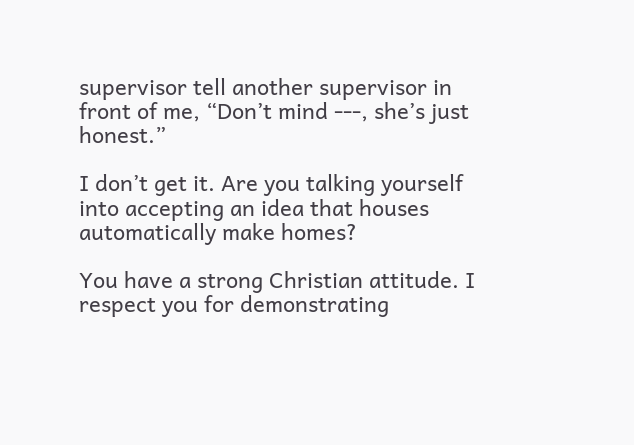supervisor tell another supervisor in front of me, “Don’t mind ---, she’s just honest.”

I don’t get it. Are you talking yourself into accepting an idea that houses automatically make homes?

You have a strong Christian attitude. I respect you for demonstrating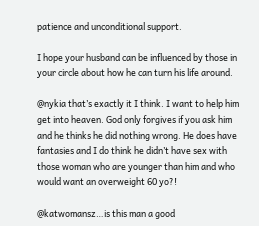patience and unconditional support.

I hope your husband can be influenced by those in your circle about how he can turn his life around.

@nykia that’s exactly it I think. I want to help him get into heaven. God only forgives if you ask him and he thinks he did nothing wrong. He does have fantasies and I do think he didn’t have sex with those woman who are younger than him and who would want an overweight 60 yo?!

@katwomansz…is this man a good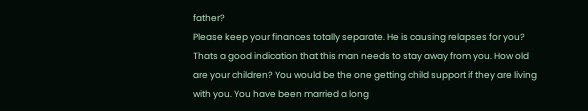father?
Please keep your finances totally separate. He is causing relapses for you? Thats a good indication that this man needs to stay away from you. How old are your children? You would be the one getting child support if they are living with you. You have been married a long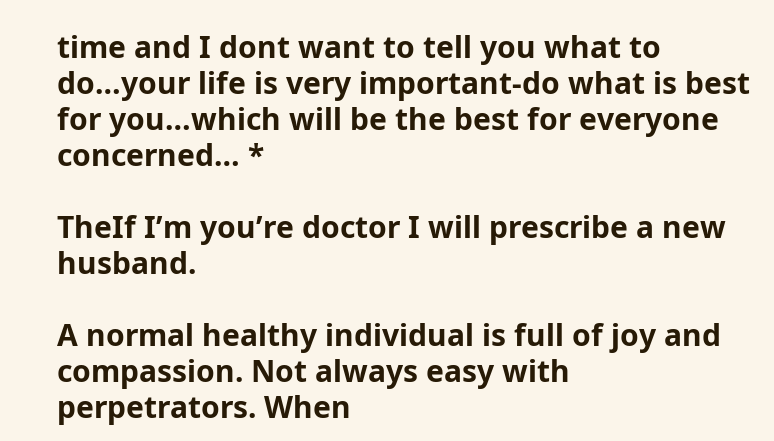time and I dont want to tell you what to do…your life is very important-do what is best for you…which will be the best for everyone concerned… *

TheIf I’m you’re doctor I will prescribe a new husband.

A normal healthy individual is full of joy and compassion. Not always easy with perpetrators. When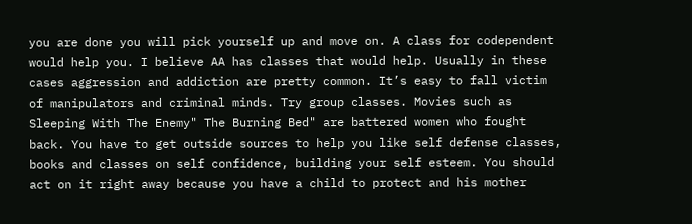you are done you will pick yourself up and move on. A class for codependent would help you. I believe AA has classes that would help. Usually in these cases aggression and addiction are pretty common. It’s easy to fall victim of manipulators and criminal minds. Try group classes. Movies such as Sleeping With The Enemy" The Burning Bed" are battered women who fought back. You have to get outside sources to help you like self defense classes, books and classes on self confidence, building your self esteem. You should act on it right away because you have a child to protect and his mother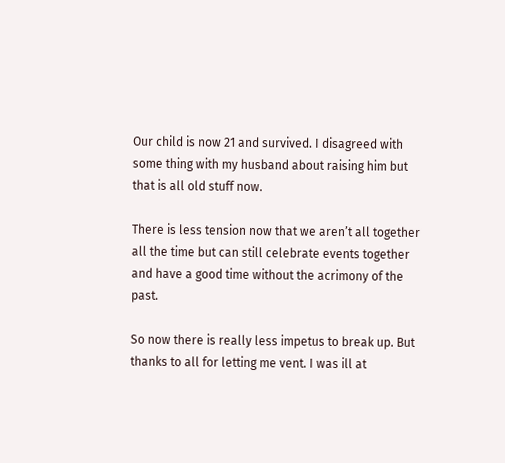Our child is now 21 and survived. I disagreed with some thing with my husband about raising him but that is all old stuff now.

There is less tension now that we aren’t all together all the time but can still celebrate events together and have a good time without the acrimony of the past.

So now there is really less impetus to break up. But thanks to all for letting me vent. I was ill at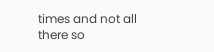times and not all there so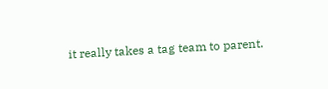it really takes a tag team to parent.